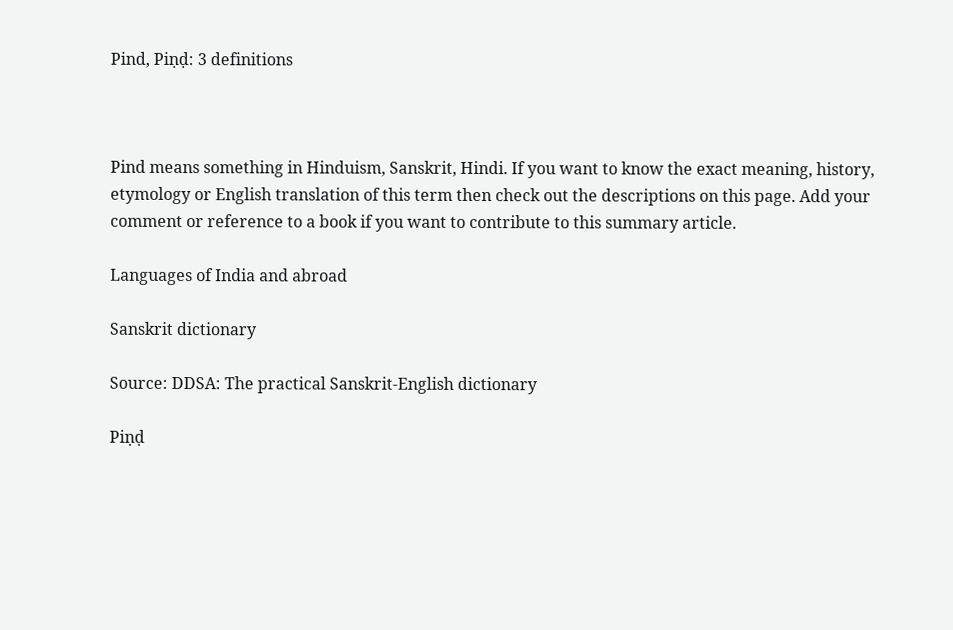Pind, Piṇḍ: 3 definitions



Pind means something in Hinduism, Sanskrit, Hindi. If you want to know the exact meaning, history, etymology or English translation of this term then check out the descriptions on this page. Add your comment or reference to a book if you want to contribute to this summary article.

Languages of India and abroad

Sanskrit dictionary

Source: DDSA: The practical Sanskrit-English dictionary

Piṇḍ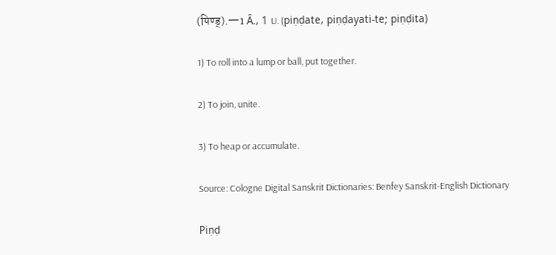(पिण्ड्).—1 Ā., 1 U. (piṇḍate, piṇḍayati-te; piṇḍita)

1) To roll into a lump or ball, put together.

2) To join, unite.

3) To heap or accumulate.

Source: Cologne Digital Sanskrit Dictionaries: Benfey Sanskrit-English Dictionary

Piṇḍ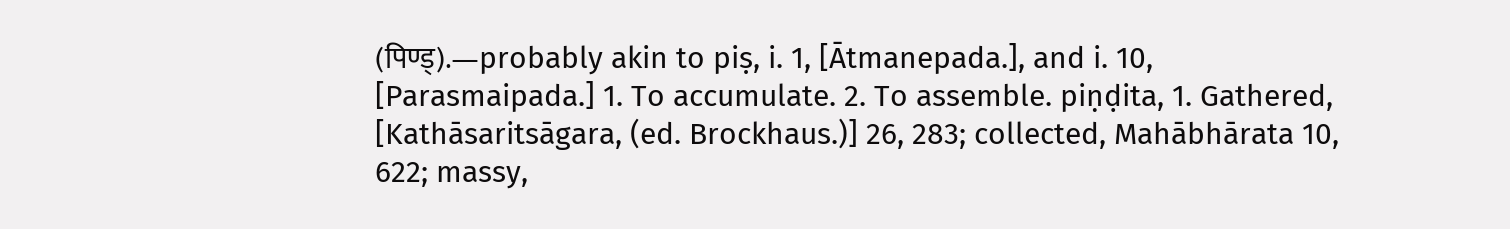(पिण्ड्).—probably akin to piṣ, i. 1, [Ātmanepada.], and i. 10, [Parasmaipada.] 1. To accumulate. 2. To assemble. piṇḍita, 1. Gathered, [Kathāsaritsāgara, (ed. Brockhaus.)] 26, 283; collected, Mahābhārata 10, 622; massy,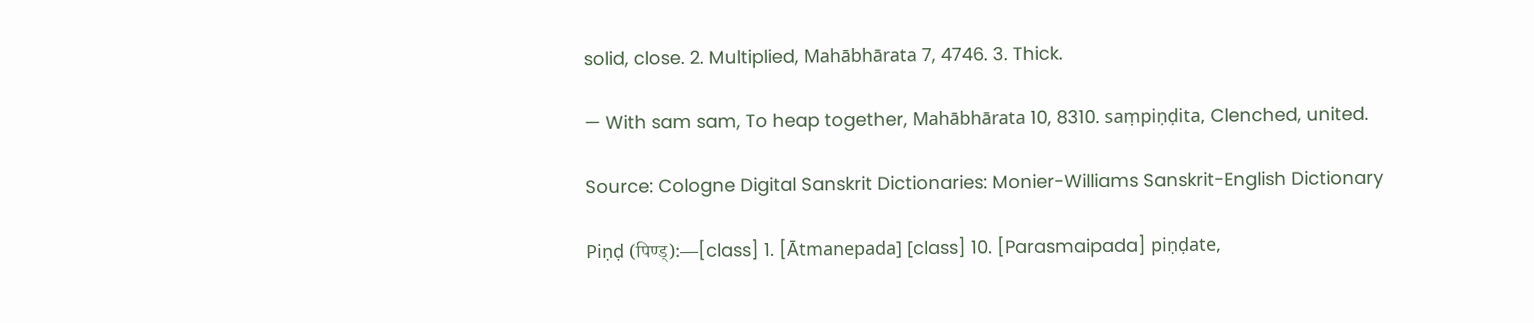solid, close. 2. Multiplied, Mahābhārata 7, 4746. 3. Thick.

— With sam sam, To heap together, Mahābhārata 10, 8310. saṃpiṇḍita, Clenched, united.

Source: Cologne Digital Sanskrit Dictionaries: Monier-Williams Sanskrit-English Dictionary

Piṇḍ (पिण्ड्):—[class] 1. [Ātmanepada] [class] 10. [Parasmaipada] piṇḍate,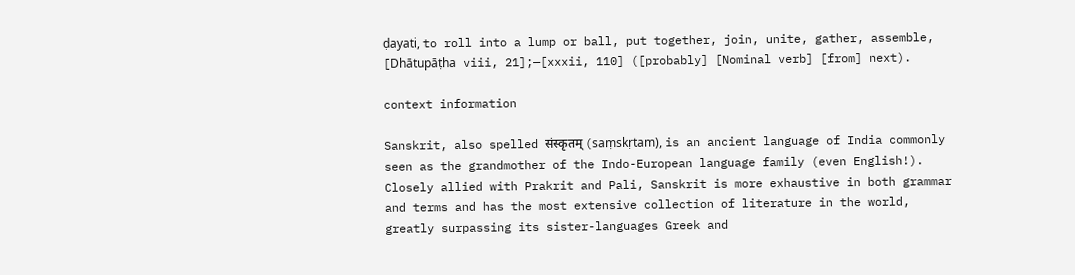ḍayati, to roll into a lump or ball, put together, join, unite, gather, assemble, [Dhātupāṭha viii, 21];—[xxxii, 110] ([probably] [Nominal verb] [from] next).

context information

Sanskrit, also spelled संस्कृतम् (saṃskṛtam), is an ancient language of India commonly seen as the grandmother of the Indo-European language family (even English!). Closely allied with Prakrit and Pali, Sanskrit is more exhaustive in both grammar and terms and has the most extensive collection of literature in the world, greatly surpassing its sister-languages Greek and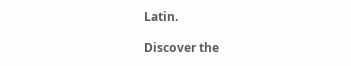Latin.

Discover the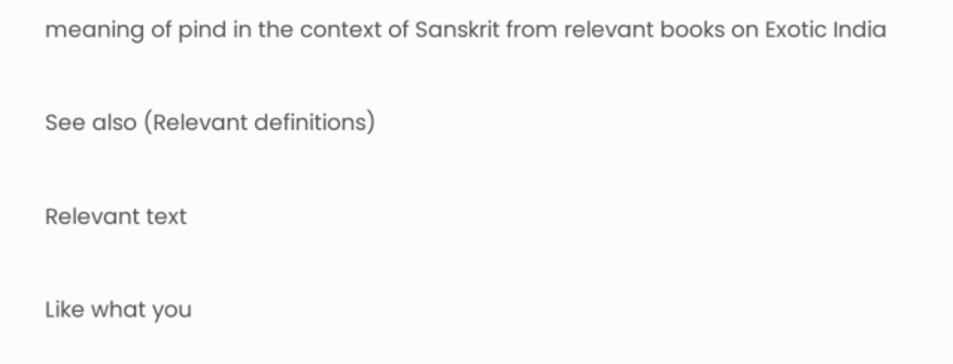meaning of pind in the context of Sanskrit from relevant books on Exotic India

See also (Relevant definitions)

Relevant text

Like what you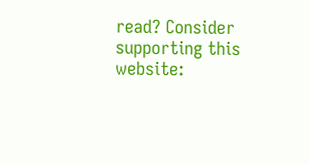read? Consider supporting this website: